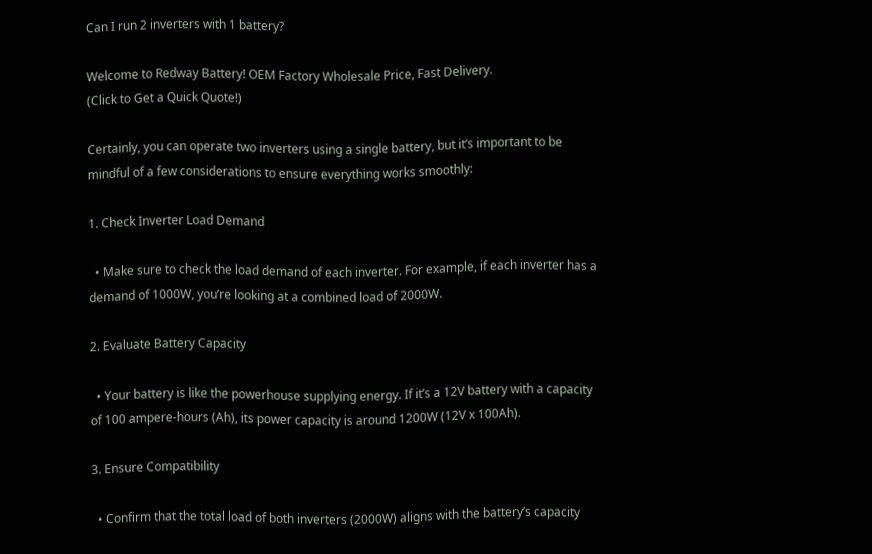Can I run 2 inverters with 1 battery?

Welcome to Redway Battery! OEM Factory Wholesale Price, Fast Delivery.
(Click to Get a Quick Quote!)

Certainly, you can operate two inverters using a single battery, but it’s important to be mindful of a few considerations to ensure everything works smoothly:

1. Check Inverter Load Demand

  • Make sure to check the load demand of each inverter. For example, if each inverter has a demand of 1000W, you’re looking at a combined load of 2000W.

2. Evaluate Battery Capacity

  • Your battery is like the powerhouse supplying energy. If it’s a 12V battery with a capacity of 100 ampere-hours (Ah), its power capacity is around 1200W (12V x 100Ah).

3. Ensure Compatibility

  • Confirm that the total load of both inverters (2000W) aligns with the battery’s capacity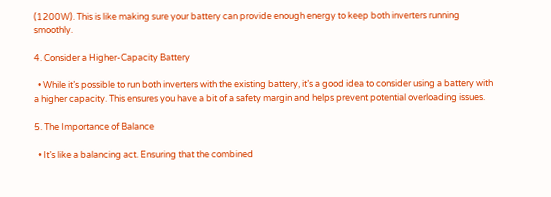(1200W). This is like making sure your battery can provide enough energy to keep both inverters running smoothly.

4. Consider a Higher-Capacity Battery

  • While it’s possible to run both inverters with the existing battery, it’s a good idea to consider using a battery with a higher capacity. This ensures you have a bit of a safety margin and helps prevent potential overloading issues.

5. The Importance of Balance

  • It’s like a balancing act. Ensuring that the combined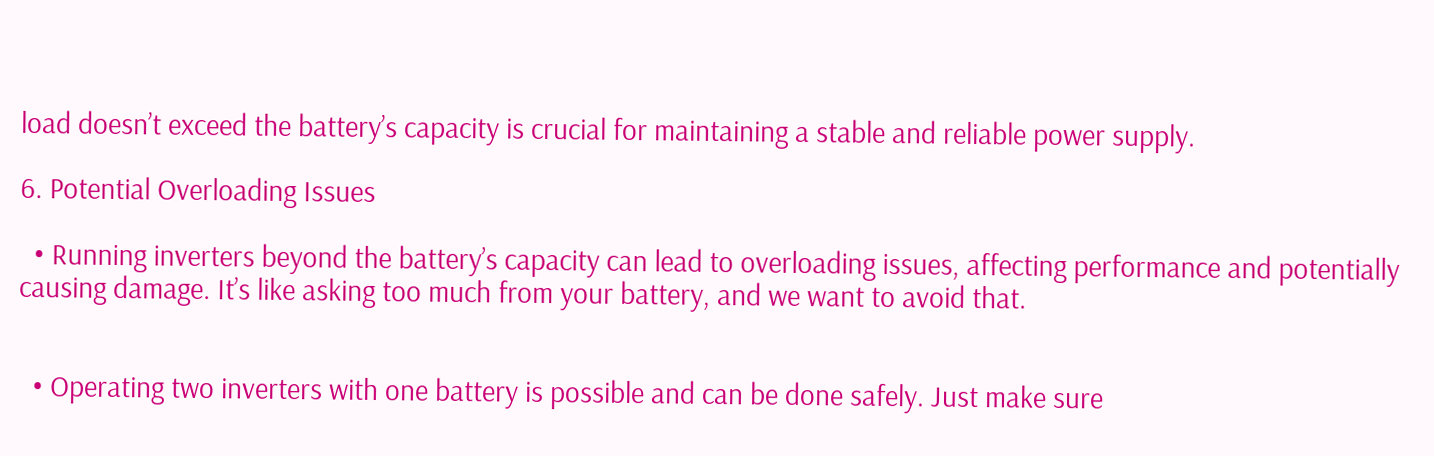load doesn’t exceed the battery’s capacity is crucial for maintaining a stable and reliable power supply.

6. Potential Overloading Issues

  • Running inverters beyond the battery’s capacity can lead to overloading issues, affecting performance and potentially causing damage. It’s like asking too much from your battery, and we want to avoid that.


  • Operating two inverters with one battery is possible and can be done safely. Just make sure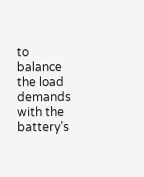to balance the load demands with the battery’s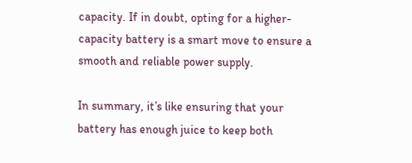capacity. If in doubt, opting for a higher-capacity battery is a smart move to ensure a smooth and reliable power supply.

In summary, it’s like ensuring that your battery has enough juice to keep both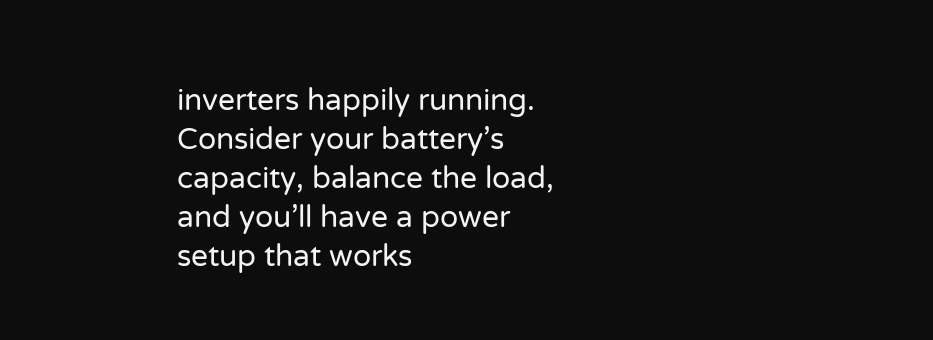inverters happily running. Consider your battery’s capacity, balance the load, and you’ll have a power setup that works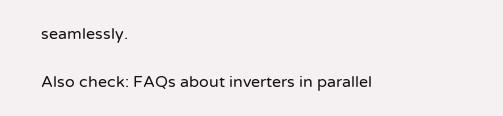seamlessly.

Also check: FAQs about inverters in parallel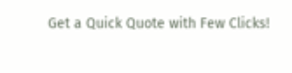Get a Quick Quote with Few Clicks!